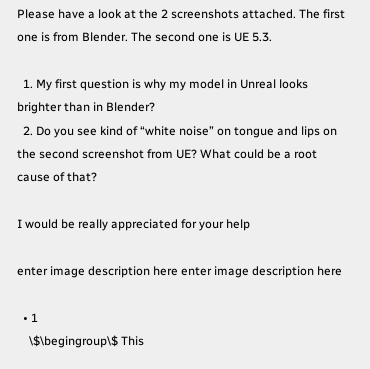Please have a look at the 2 screenshots attached. The first one is from Blender. The second one is UE 5.3.

  1. My first question is why my model in Unreal looks brighter than in Blender?
  2. Do you see kind of “white noise” on tongue and lips on the second screenshot from UE? What could be a root cause of that?

I would be really appreciated for your help

enter image description here enter image description here

  • 1
    \$\begingroup\$ This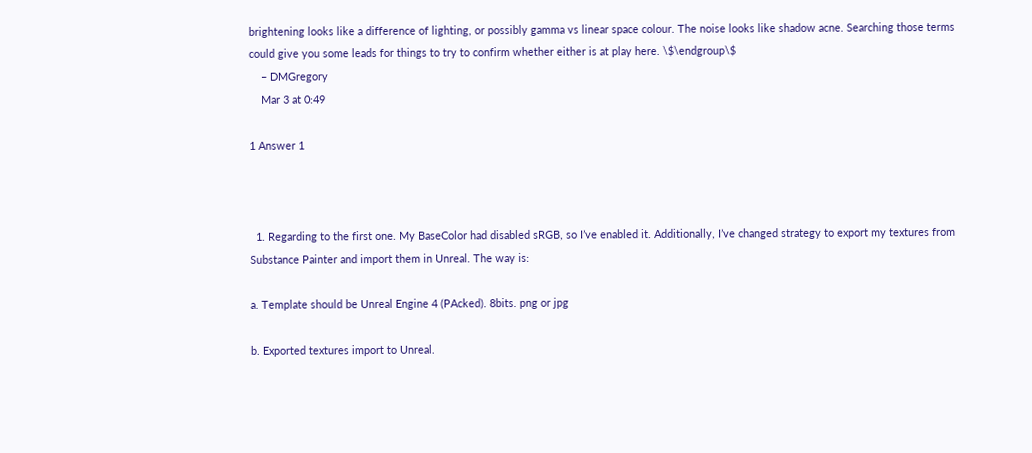brightening looks like a difference of lighting, or possibly gamma vs linear space colour. The noise looks like shadow acne. Searching those terms could give you some leads for things to try to confirm whether either is at play here. \$\endgroup\$
    – DMGregory
    Mar 3 at 0:49

1 Answer 1



  1. Regarding to the first one. My BaseColor had disabled sRGB, so I’ve enabled it. Additionally, I’ve changed strategy to export my textures from Substance Painter and import them in Unreal. The way is:

a. Template should be Unreal Engine 4 (PAcked). 8bits. png or jpg

b. Exported textures import to Unreal.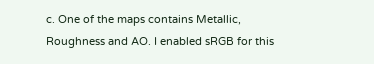c. One of the maps contains Metallic, Roughness and AO. I enabled sRGB for this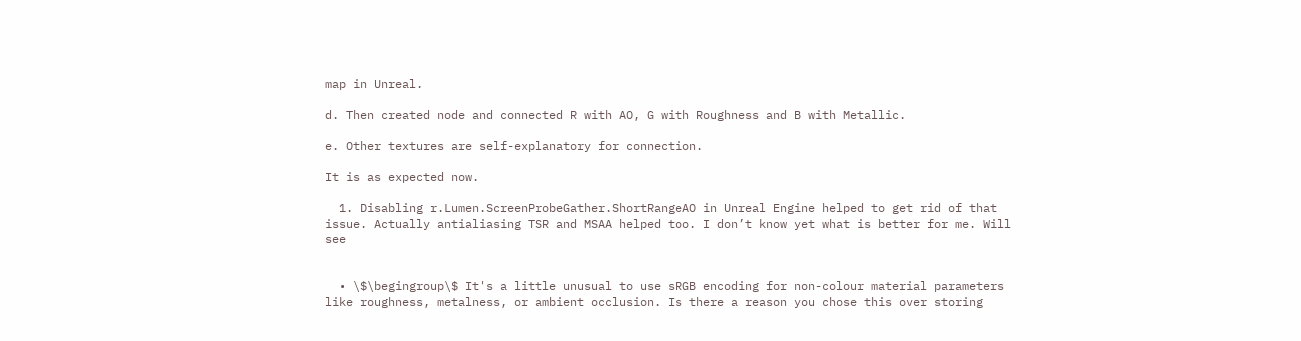map in Unreal.

d. Then created node and connected R with AO, G with Roughness and B with Metallic.

e. Other textures are self-explanatory for connection.

It is as expected now.

  1. Disabling r.Lumen.ScreenProbeGather.ShortRangeAO in Unreal Engine helped to get rid of that issue. Actually antialiasing TSR and MSAA helped too. I don’t know yet what is better for me. Will see


  • \$\begingroup\$ It's a little unusual to use sRGB encoding for non-colour material parameters like roughness, metalness, or ambient occlusion. Is there a reason you chose this over storing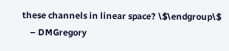these channels in linear space? \$\endgroup\$
    – DMGregory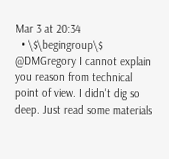Mar 3 at 20:34
  • \$\begingroup\$ @DMGregory I cannot explain you reason from technical point of view. I didn't dig so deep. Just read some materials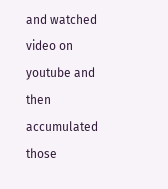and watched video on youtube and then accumulated those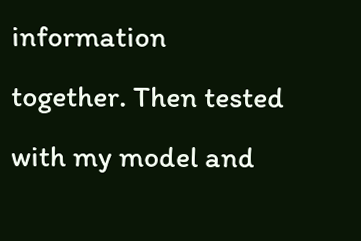information together. Then tested with my model and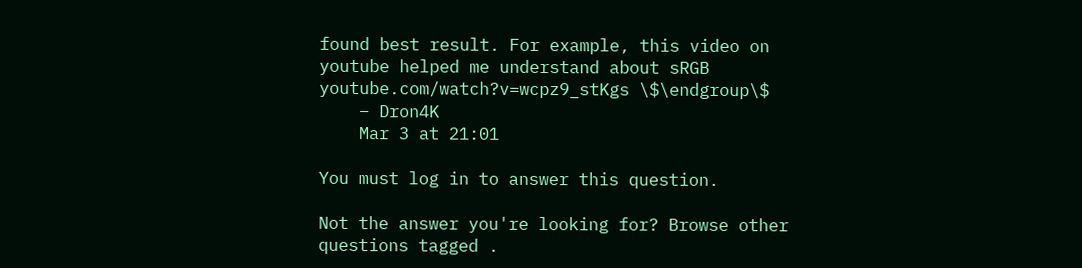found best result. For example, this video on youtube helped me understand about sRGB youtube.com/watch?v=wcpz9_stKgs \$\endgroup\$
    – Dron4K
    Mar 3 at 21:01

You must log in to answer this question.

Not the answer you're looking for? Browse other questions tagged .